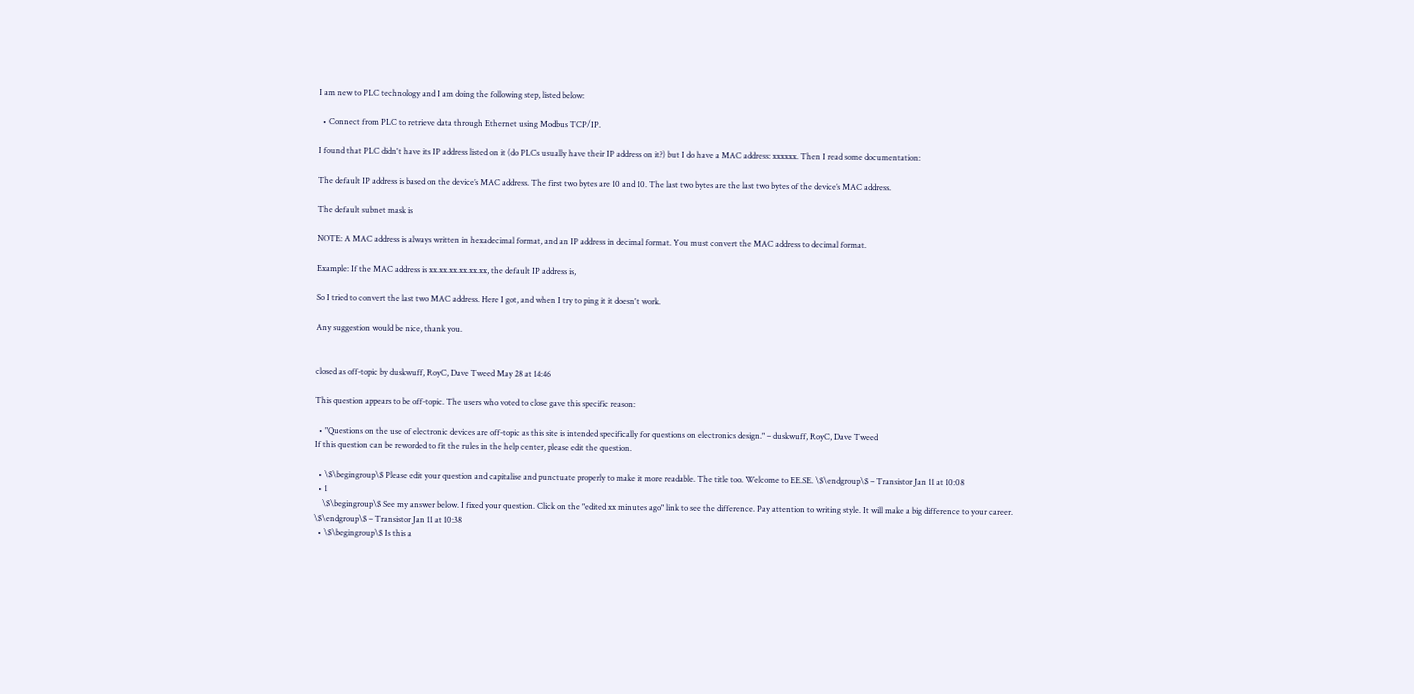I am new to PLC technology and I am doing the following step, listed below:

  • Connect from PLC to retrieve data through Ethernet using Modbus TCP/IP.

I found that PLC didn't have its IP address listed on it (do PLCs usually have their IP address on it?) but I do have a MAC address: xxxxxx. Then I read some documentation:

The default IP address is based on the device’s MAC address. The first two bytes are 10 and 10. The last two bytes are the last two bytes of the device’s MAC address.

The default subnet mask is

NOTE: A MAC address is always written in hexadecimal format, and an IP address in decimal format. You must convert the MAC address to decimal format.

Example: If the MAC address is xx.xx.xx.xx.xx.xx, the default IP address is,

So I tried to convert the last two MAC address. Here I got, and when I try to ping it it doesn't work.

Any suggestion would be nice, thank you.


closed as off-topic by duskwuff, RoyC, Dave Tweed May 28 at 14:46

This question appears to be off-topic. The users who voted to close gave this specific reason:

  • "Questions on the use of electronic devices are off-topic as this site is intended specifically for questions on electronics design." – duskwuff, RoyC, Dave Tweed
If this question can be reworded to fit the rules in the help center, please edit the question.

  • \$\begingroup\$ Please edit your question and capitalise and punctuate properly to make it more readable. The title too. Welcome to EE.SE. \$\endgroup\$ – Transistor Jan 11 at 10:08
  • 1
    \$\begingroup\$ See my answer below. I fixed your question. Click on the "edited xx minutes ago" link to see the difference. Pay attention to writing style. It will make a big difference to your career. \$\endgroup\$ – Transistor Jan 11 at 10:38
  • \$\begingroup\$ Is this a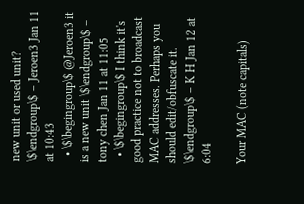new unit or used unit? \$\endgroup\$ – Jeroen3 Jan 11 at 10:43
  • \$\begingroup\$ @Jeroen3 it is a new unit \$\endgroup\$ – tony chen Jan 11 at 11:05
  • \$\begingroup\$ I think it's good practice not to broadcast MAC addresses. Perhaps you should edit/obfuscate it. \$\endgroup\$ – K H Jan 12 at 6:04

Your MAC (note capitals)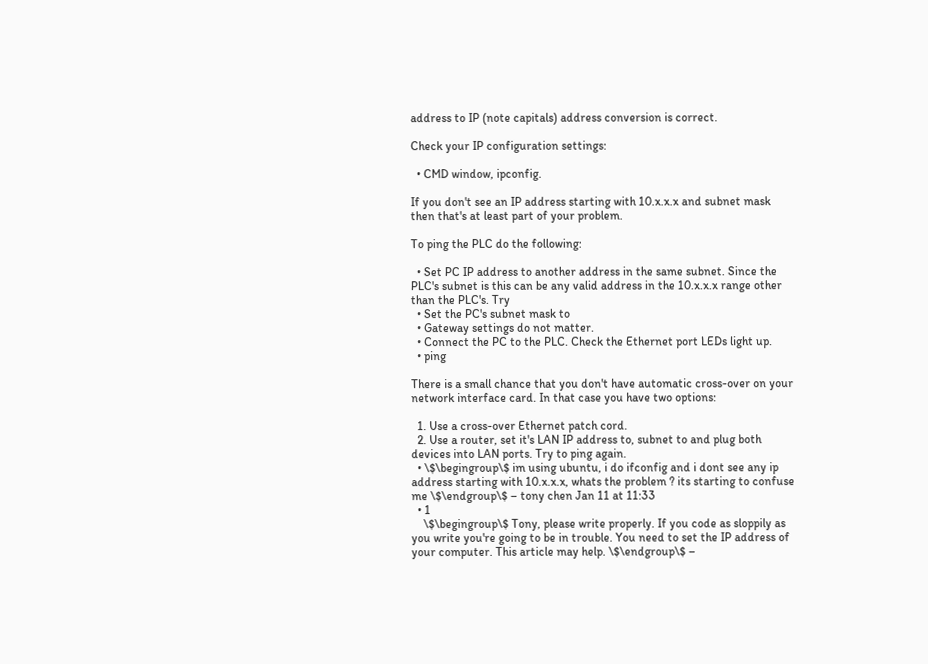address to IP (note capitals) address conversion is correct.

Check your IP configuration settings:

  • CMD window, ipconfig.

If you don't see an IP address starting with 10.x.x.x and subnet mask then that's at least part of your problem.

To ping the PLC do the following:

  • Set PC IP address to another address in the same subnet. Since the PLC's subnet is this can be any valid address in the 10.x.x.x range other than the PLC's. Try
  • Set the PC's subnet mask to
  • Gateway settings do not matter.
  • Connect the PC to the PLC. Check the Ethernet port LEDs light up.
  • ping

There is a small chance that you don't have automatic cross-over on your network interface card. In that case you have two options:

  1. Use a cross-over Ethernet patch cord.
  2. Use a router, set it's LAN IP address to, subnet to and plug both devices into LAN ports. Try to ping again.
  • \$\begingroup\$ im using ubuntu, i do ifconfig and i dont see any ip address starting with 10.x.x.x, whats the problem ? its starting to confuse me \$\endgroup\$ – tony chen Jan 11 at 11:33
  • 1
    \$\begingroup\$ Tony, please write properly. If you code as sloppily as you write you're going to be in trouble. You need to set the IP address of your computer. This article may help. \$\endgroup\$ –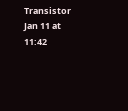Transistor Jan 11 at 11:42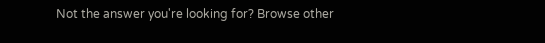Not the answer you're looking for? Browse other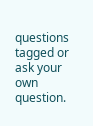questions tagged or ask your own question.